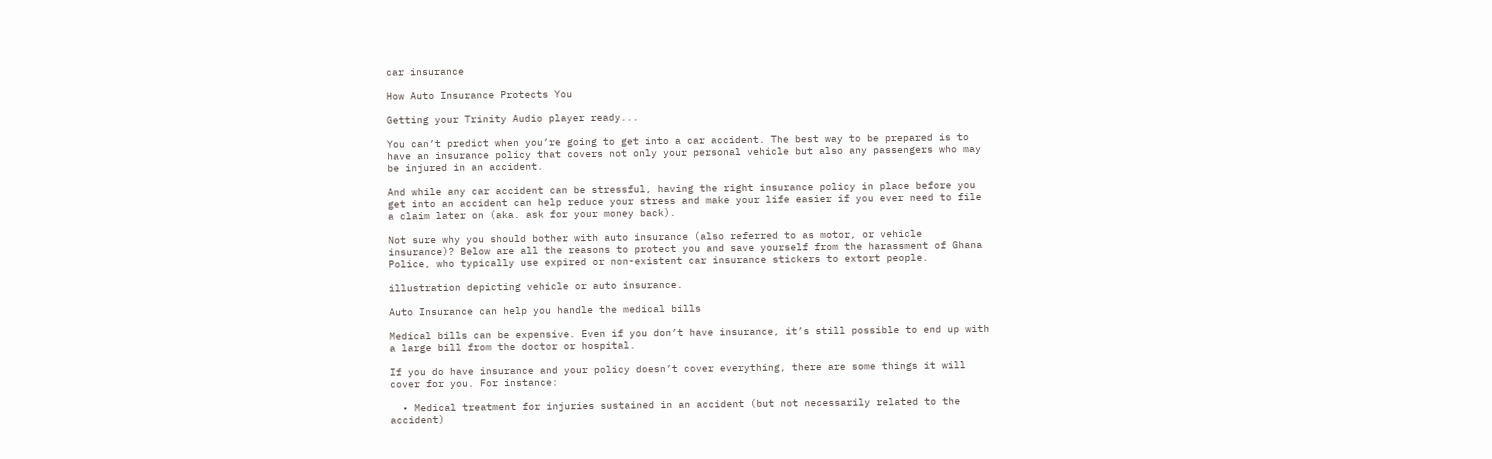car insurance

How Auto Insurance Protects You

Getting your Trinity Audio player ready...

You can’t predict when you’re going to get into a car accident. The best way to be prepared is to have an insurance policy that covers not only your personal vehicle but also any passengers who may be injured in an accident.

And while any car accident can be stressful, having the right insurance policy in place before you get into an accident can help reduce your stress and make your life easier if you ever need to file a claim later on (aka. ask for your money back).

Not sure why you should bother with auto insurance (also referred to as motor, or vehicle insurance)? Below are all the reasons to protect you and save yourself from the harassment of Ghana Police, who typically use expired or non-existent car insurance stickers to extort people.

illustration depicting vehicle or auto insurance.

Auto Insurance can help you handle the medical bills

Medical bills can be expensive. Even if you don’t have insurance, it’s still possible to end up with a large bill from the doctor or hospital.

If you do have insurance and your policy doesn’t cover everything, there are some things it will cover for you. For instance:

  • Medical treatment for injuries sustained in an accident (but not necessarily related to the accident)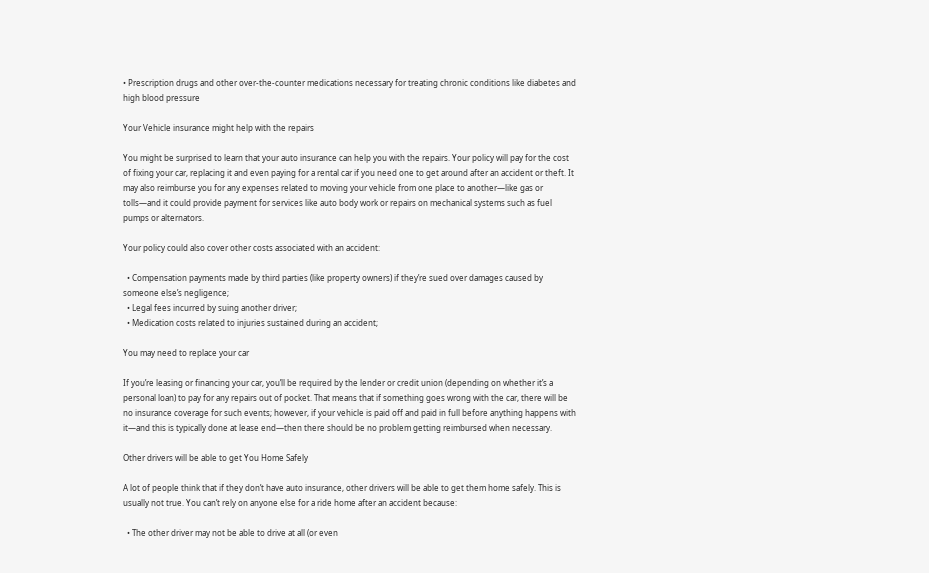• Prescription drugs and other over-the-counter medications necessary for treating chronic conditions like diabetes and high blood pressure

Your Vehicle insurance might help with the repairs

You might be surprised to learn that your auto insurance can help you with the repairs. Your policy will pay for the cost of fixing your car, replacing it and even paying for a rental car if you need one to get around after an accident or theft. It may also reimburse you for any expenses related to moving your vehicle from one place to another—like gas or tolls—and it could provide payment for services like auto body work or repairs on mechanical systems such as fuel pumps or alternators.

Your policy could also cover other costs associated with an accident:

  • Compensation payments made by third parties (like property owners) if they’re sued over damages caused by someone else’s negligence;
  • Legal fees incurred by suing another driver;
  • Medication costs related to injuries sustained during an accident;

You may need to replace your car

If you’re leasing or financing your car, you’ll be required by the lender or credit union (depending on whether it’s a personal loan) to pay for any repairs out of pocket. That means that if something goes wrong with the car, there will be no insurance coverage for such events; however, if your vehicle is paid off and paid in full before anything happens with it—and this is typically done at lease end—then there should be no problem getting reimbursed when necessary.

Other drivers will be able to get You Home Safely

A lot of people think that if they don’t have auto insurance, other drivers will be able to get them home safely. This is usually not true. You can’t rely on anyone else for a ride home after an accident because:

  • The other driver may not be able to drive at all (or even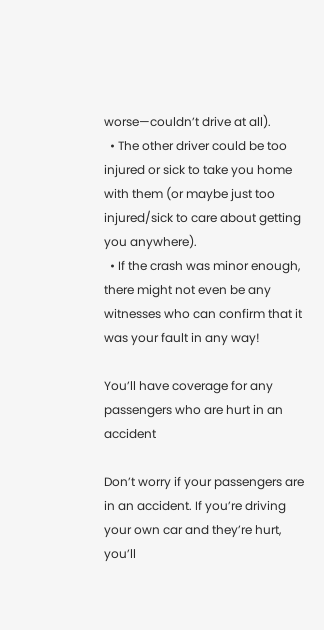worse—couldn’t drive at all).
  • The other driver could be too injured or sick to take you home with them (or maybe just too injured/sick to care about getting you anywhere).
  • If the crash was minor enough, there might not even be any witnesses who can confirm that it was your fault in any way!

You’ll have coverage for any passengers who are hurt in an accident

Don’t worry if your passengers are in an accident. If you’re driving your own car and they’re hurt, you’ll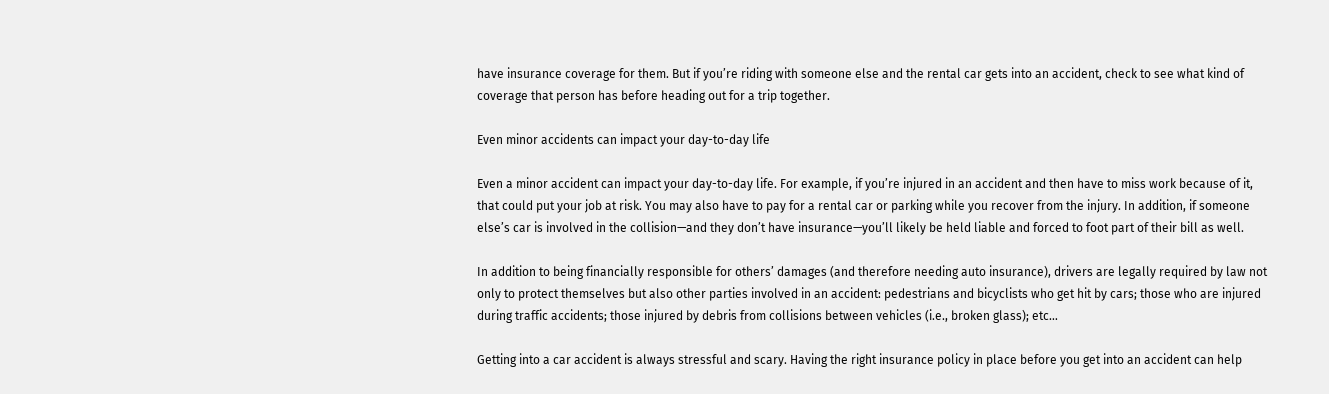have insurance coverage for them. But if you’re riding with someone else and the rental car gets into an accident, check to see what kind of coverage that person has before heading out for a trip together.

Even minor accidents can impact your day-to-day life

Even a minor accident can impact your day-to-day life. For example, if you’re injured in an accident and then have to miss work because of it, that could put your job at risk. You may also have to pay for a rental car or parking while you recover from the injury. In addition, if someone else’s car is involved in the collision—and they don’t have insurance—you’ll likely be held liable and forced to foot part of their bill as well.

In addition to being financially responsible for others’ damages (and therefore needing auto insurance), drivers are legally required by law not only to protect themselves but also other parties involved in an accident: pedestrians and bicyclists who get hit by cars; those who are injured during traffic accidents; those injured by debris from collisions between vehicles (i.e., broken glass); etc…

Getting into a car accident is always stressful and scary. Having the right insurance policy in place before you get into an accident can help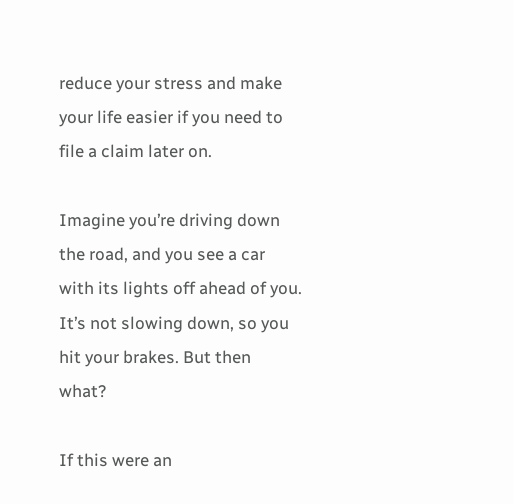reduce your stress and make your life easier if you need to file a claim later on.

Imagine you’re driving down the road, and you see a car with its lights off ahead of you. It’s not slowing down, so you hit your brakes. But then what?

If this were an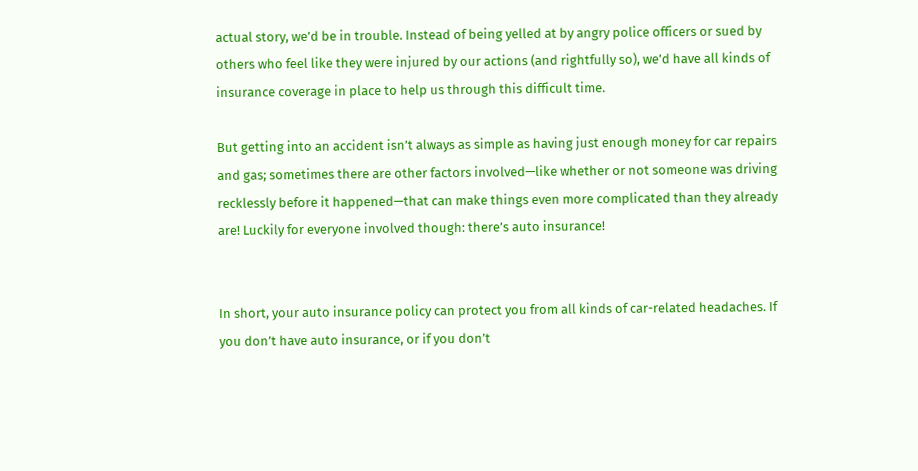actual story, we’d be in trouble. Instead of being yelled at by angry police officers or sued by others who feel like they were injured by our actions (and rightfully so), we’d have all kinds of insurance coverage in place to help us through this difficult time.

But getting into an accident isn’t always as simple as having just enough money for car repairs and gas; sometimes there are other factors involved—like whether or not someone was driving recklessly before it happened—that can make things even more complicated than they already are! Luckily for everyone involved though: there’s auto insurance!


In short, your auto insurance policy can protect you from all kinds of car-related headaches. If you don’t have auto insurance, or if you don’t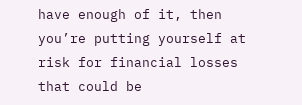have enough of it, then you’re putting yourself at risk for financial losses that could be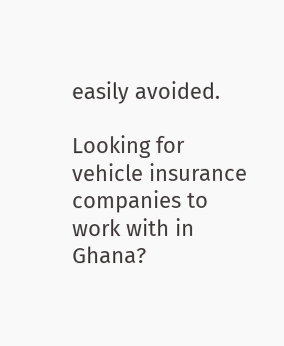easily avoided.

Looking for vehicle insurance companies to work with in Ghana?